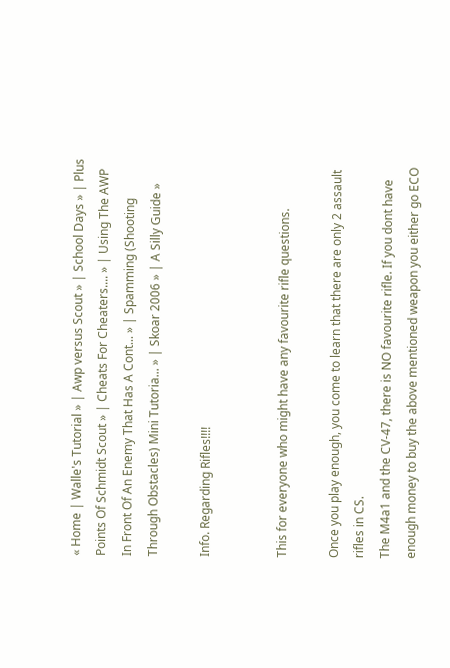« Home | Walle's Tutorial » | Awp versus Scout » | School Days » | Plus Points Of Schmidt Scout » | Cheats For Cheaters.... » | Using The AWP In Front Of An Enemy That Has A Cont... » | Spamming (Shooting Through Obstacles) Mini Tutoria... » | Skoar 2006 » | A Silly Guide »

Info. Regarding Rifles!!!!


This for everyone who might have any favourite rifle questions.

Once you play enough, you come to learn that there are only 2 assault rifles in CS.
The M4a1 and the CV-47, there is NO favourite rifle. If you dont have enough money to buy the above mentioned weapon you either go ECO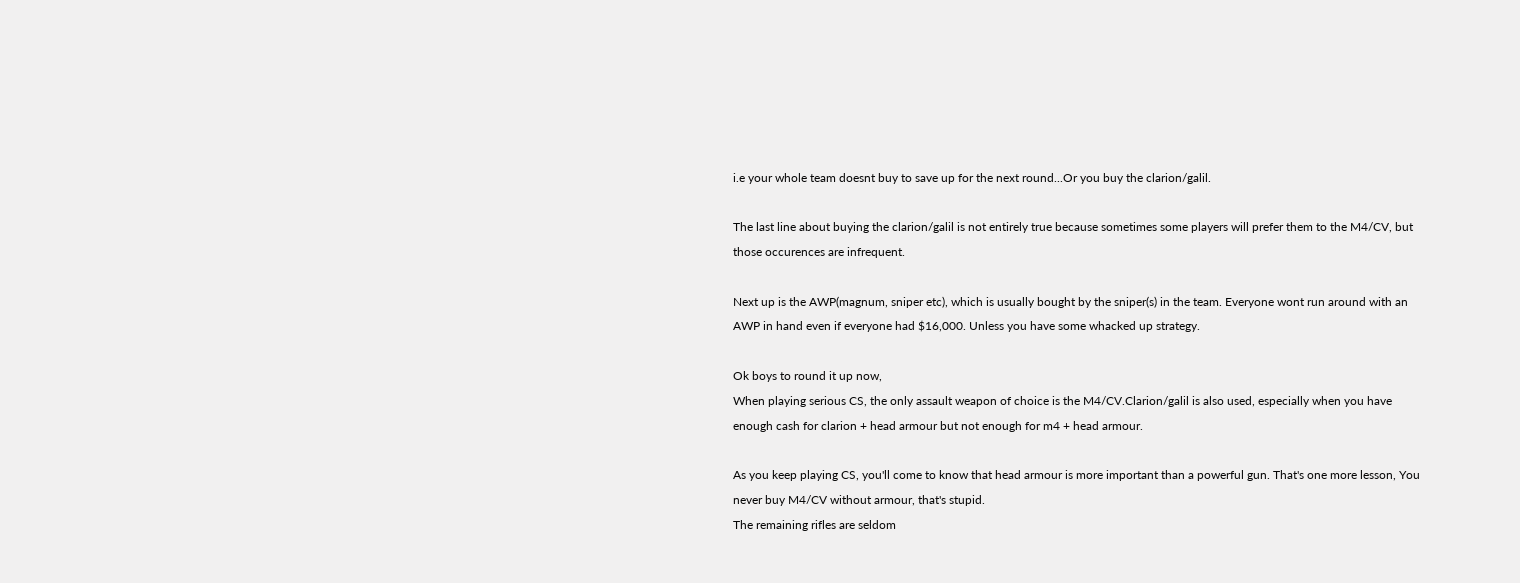i.e your whole team doesnt buy to save up for the next round...Or you buy the clarion/galil.

The last line about buying the clarion/galil is not entirely true because sometimes some players will prefer them to the M4/CV, but those occurences are infrequent.

Next up is the AWP(magnum, sniper etc), which is usually bought by the sniper(s) in the team. Everyone wont run around with an AWP in hand even if everyone had $16,000. Unless you have some whacked up strategy.

Ok boys to round it up now,
When playing serious CS, the only assault weapon of choice is the M4/CV.Clarion/galil is also used, especially when you have enough cash for clarion + head armour but not enough for m4 + head armour.

As you keep playing CS, you'll come to know that head armour is more important than a powerful gun. That's one more lesson, You never buy M4/CV without armour, that's stupid.
The remaining rifles are seldom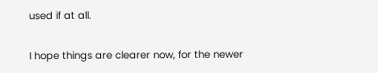used if at all.

I hope things are clearer now, for the newer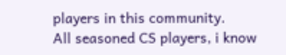players in this community.
All seasoned CS players, i know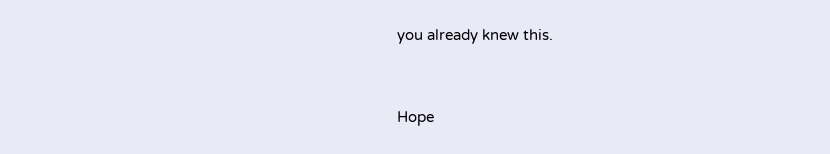you already knew this.


Hope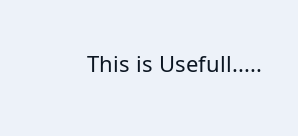This is Usefull.....